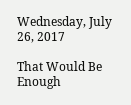Wednesday, July 26, 2017

That Would Be Enough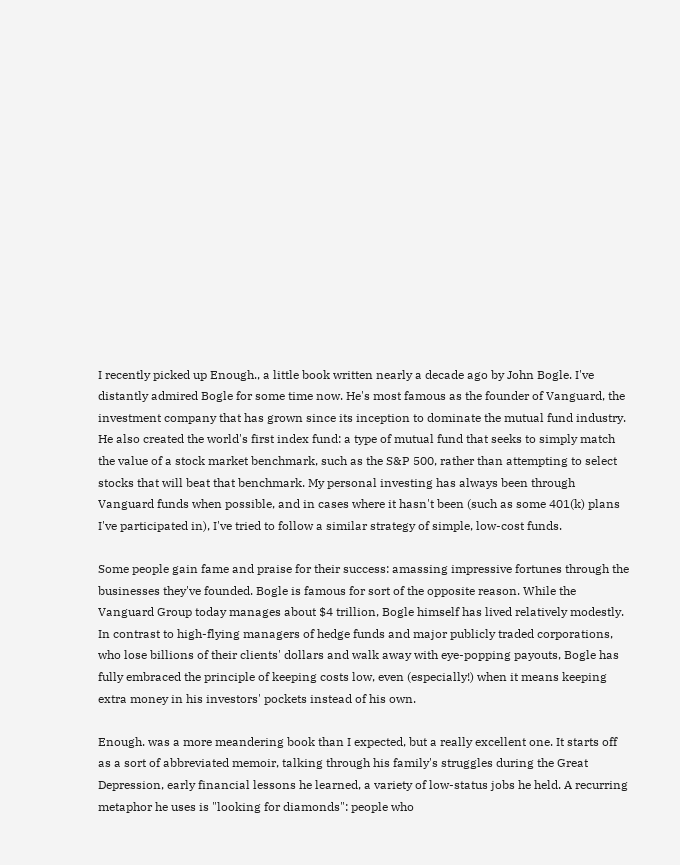I recently picked up Enough., a little book written nearly a decade ago by John Bogle. I've distantly admired Bogle for some time now. He's most famous as the founder of Vanguard, the investment company that has grown since its inception to dominate the mutual fund industry. He also created the world's first index fund: a type of mutual fund that seeks to simply match the value of a stock market benchmark, such as the S&P 500, rather than attempting to select stocks that will beat that benchmark. My personal investing has always been through Vanguard funds when possible, and in cases where it hasn't been (such as some 401(k) plans I've participated in), I've tried to follow a similar strategy of simple, low-cost funds.

Some people gain fame and praise for their success: amassing impressive fortunes through the businesses they've founded. Bogle is famous for sort of the opposite reason. While the Vanguard Group today manages about $4 trillion, Bogle himself has lived relatively modestly. In contrast to high-flying managers of hedge funds and major publicly traded corporations, who lose billions of their clients' dollars and walk away with eye-popping payouts, Bogle has fully embraced the principle of keeping costs low, even (especially!) when it means keeping extra money in his investors' pockets instead of his own.

Enough. was a more meandering book than I expected, but a really excellent one. It starts off as a sort of abbreviated memoir, talking through his family's struggles during the Great Depression, early financial lessons he learned, a variety of low-status jobs he held. A recurring metaphor he uses is "looking for diamonds": people who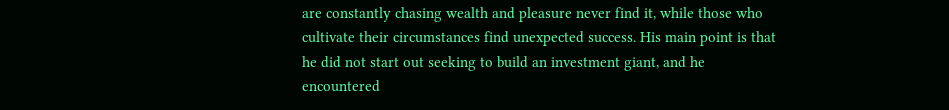are constantly chasing wealth and pleasure never find it, while those who cultivate their circumstances find unexpected success. His main point is that he did not start out seeking to build an investment giant, and he encountered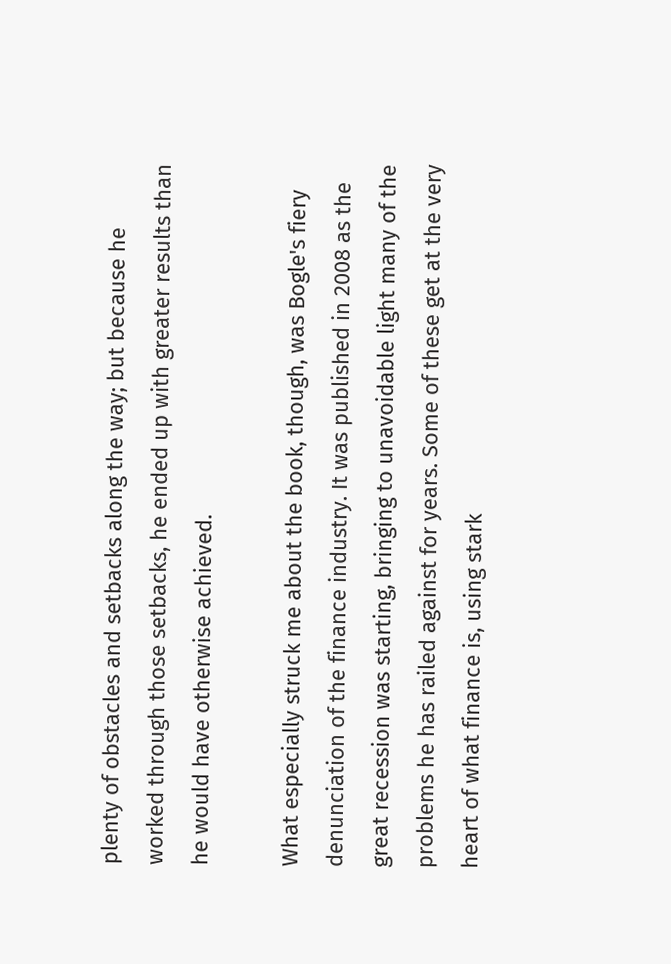plenty of obstacles and setbacks along the way; but because he worked through those setbacks, he ended up with greater results than he would have otherwise achieved.

What especially struck me about the book, though, was Bogle's fiery denunciation of the finance industry. It was published in 2008 as the great recession was starting, bringing to unavoidable light many of the problems he has railed against for years. Some of these get at the very heart of what finance is, using stark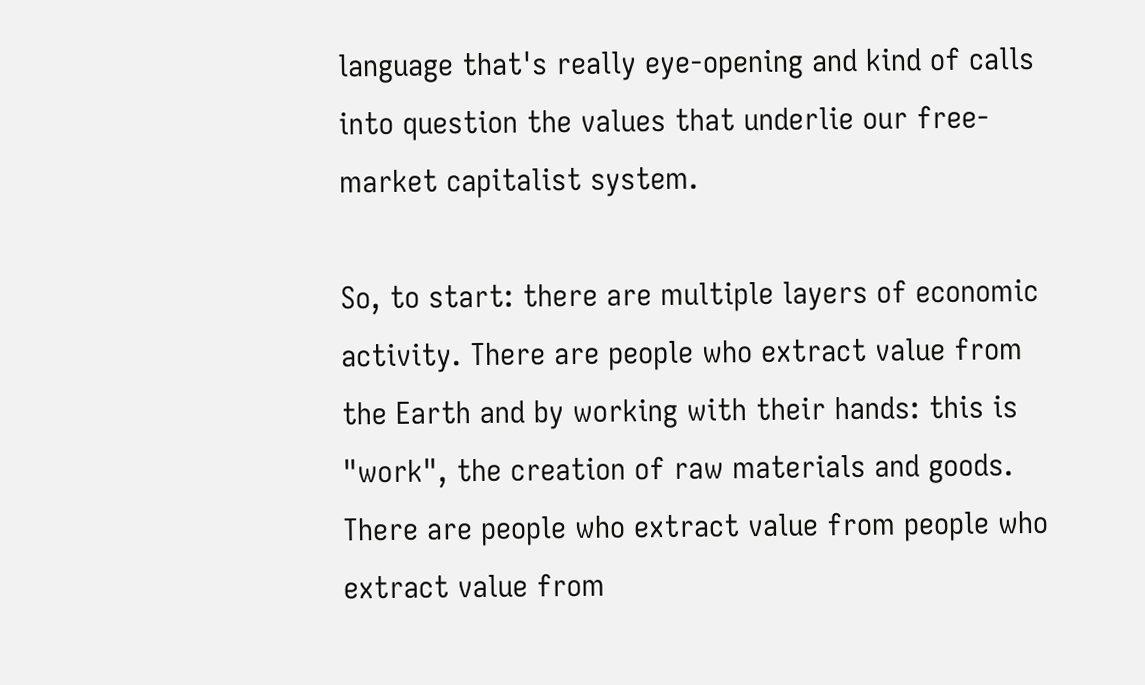language that's really eye-opening and kind of calls into question the values that underlie our free-market capitalist system.

So, to start: there are multiple layers of economic activity. There are people who extract value from the Earth and by working with their hands: this is "work", the creation of raw materials and goods. There are people who extract value from people who extract value from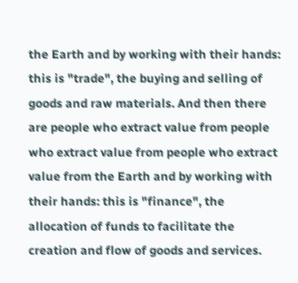the Earth and by working with their hands: this is "trade", the buying and selling of goods and raw materials. And then there are people who extract value from people who extract value from people who extract value from the Earth and by working with their hands: this is "finance", the allocation of funds to facilitate the creation and flow of goods and services.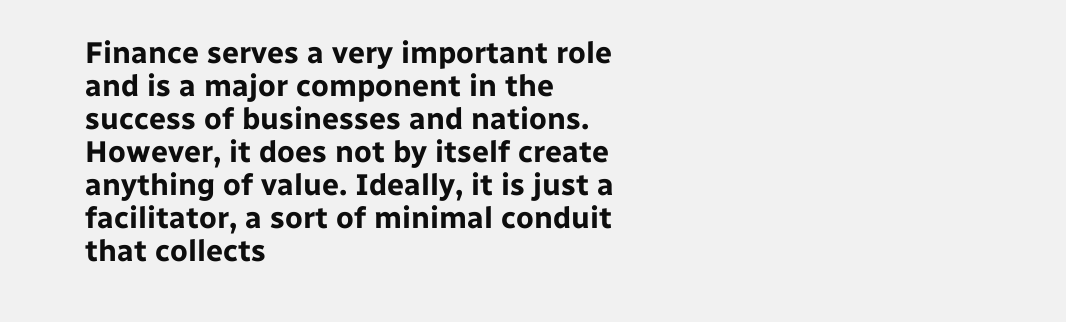Finance serves a very important role and is a major component in the success of businesses and nations. However, it does not by itself create anything of value. Ideally, it is just a facilitator, a sort of minimal conduit that collects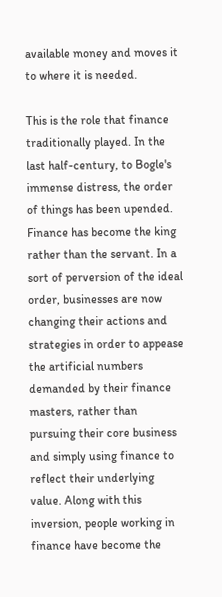available money and moves it to where it is needed.

This is the role that finance traditionally played. In the last half-century, to Bogle's immense distress, the order of things has been upended. Finance has become the king rather than the servant. In a sort of perversion of the ideal order, businesses are now changing their actions and strategies in order to appease the artificial numbers demanded by their finance masters, rather than pursuing their core business and simply using finance to reflect their underlying value. Along with this inversion, people working in finance have become the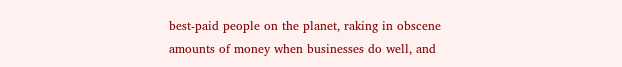best-paid people on the planet, raking in obscene amounts of money when businesses do well, and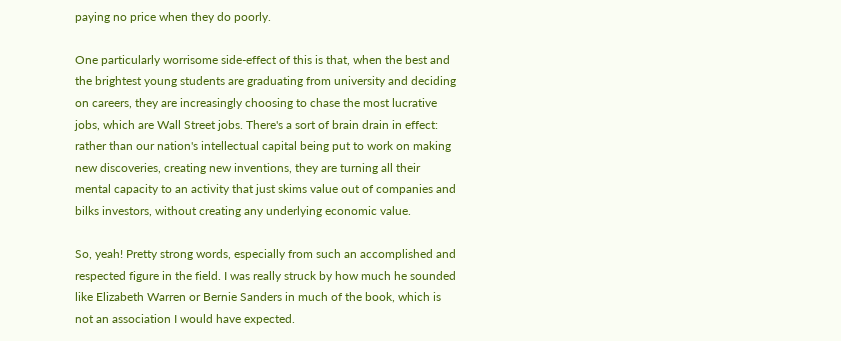paying no price when they do poorly.

One particularly worrisome side-effect of this is that, when the best and the brightest young students are graduating from university and deciding on careers, they are increasingly choosing to chase the most lucrative jobs, which are Wall Street jobs. There's a sort of brain drain in effect: rather than our nation's intellectual capital being put to work on making new discoveries, creating new inventions, they are turning all their mental capacity to an activity that just skims value out of companies and bilks investors, without creating any underlying economic value.

So, yeah! Pretty strong words, especially from such an accomplished and respected figure in the field. I was really struck by how much he sounded like Elizabeth Warren or Bernie Sanders in much of the book, which is not an association I would have expected.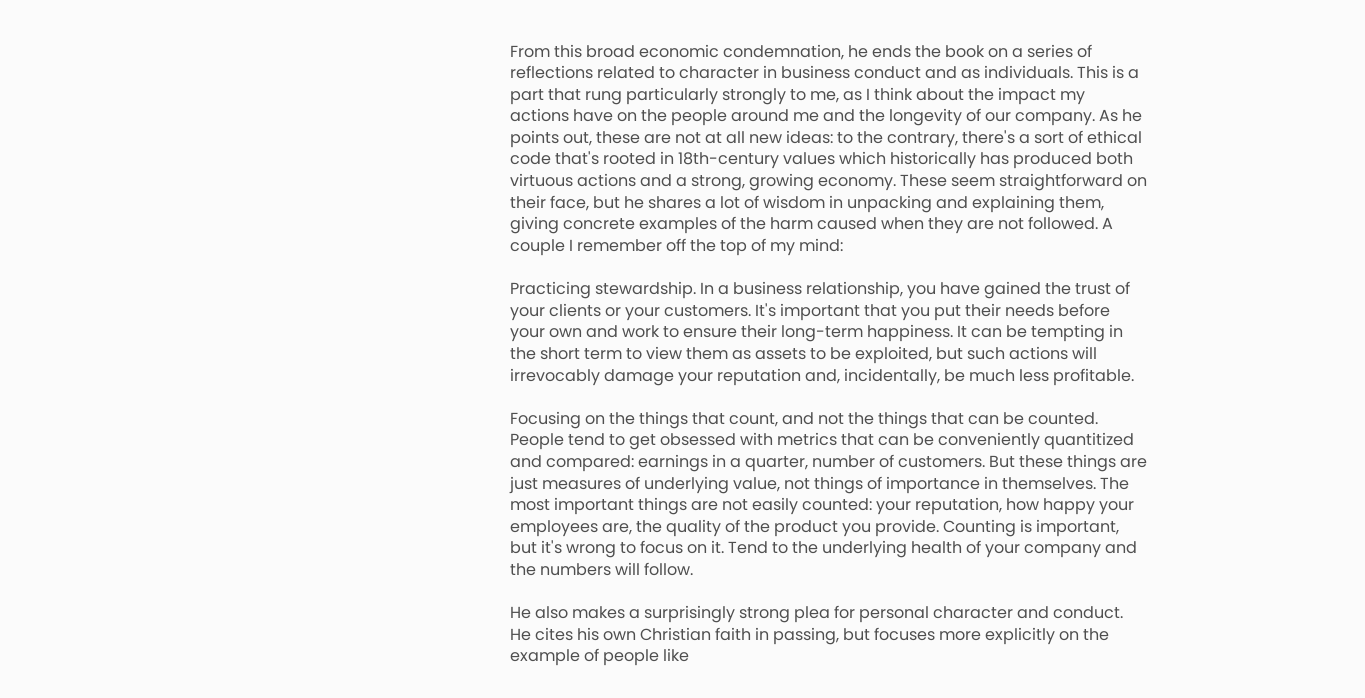From this broad economic condemnation, he ends the book on a series of reflections related to character in business conduct and as individuals. This is a part that rung particularly strongly to me, as I think about the impact my actions have on the people around me and the longevity of our company. As he points out, these are not at all new ideas: to the contrary, there's a sort of ethical code that's rooted in 18th-century values which historically has produced both virtuous actions and a strong, growing economy. These seem straightforward on their face, but he shares a lot of wisdom in unpacking and explaining them, giving concrete examples of the harm caused when they are not followed. A couple I remember off the top of my mind:

Practicing stewardship. In a business relationship, you have gained the trust of your clients or your customers. It's important that you put their needs before your own and work to ensure their long-term happiness. It can be tempting in the short term to view them as assets to be exploited, but such actions will irrevocably damage your reputation and, incidentally, be much less profitable.

Focusing on the things that count, and not the things that can be counted. People tend to get obsessed with metrics that can be conveniently quantitized and compared: earnings in a quarter, number of customers. But these things are just measures of underlying value, not things of importance in themselves. The most important things are not easily counted: your reputation, how happy your employees are, the quality of the product you provide. Counting is important, but it's wrong to focus on it. Tend to the underlying health of your company and the numbers will follow.

He also makes a surprisingly strong plea for personal character and conduct. He cites his own Christian faith in passing, but focuses more explicitly on the example of people like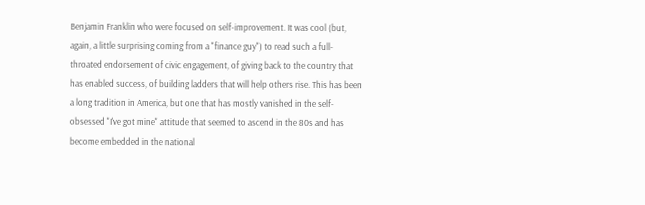Benjamin Franklin who were focused on self-improvement. It was cool (but, again, a little surprising coming from a "finance guy") to read such a full-throated endorsement of civic engagement, of giving back to the country that has enabled success, of building ladders that will help others rise. This has been a long tradition in America, but one that has mostly vanished in the self-obsessed "I've got mine" attitude that seemed to ascend in the 80s and has become embedded in the national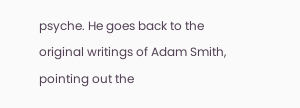psyche. He goes back to the original writings of Adam Smith, pointing out the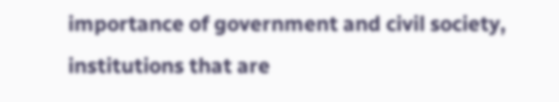importance of government and civil society, institutions that are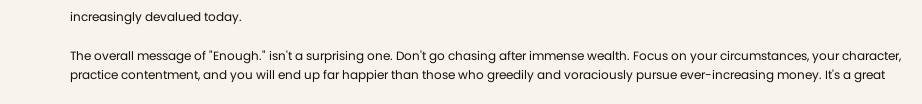increasingly devalued today.

The overall message of "Enough." isn't a surprising one. Don't go chasing after immense wealth. Focus on your circumstances, your character, practice contentment, and you will end up far happier than those who greedily and voraciously pursue ever-increasing money. It's a great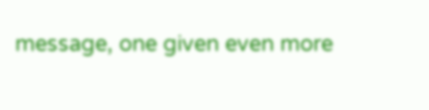message, one given even more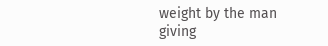weight by the man giving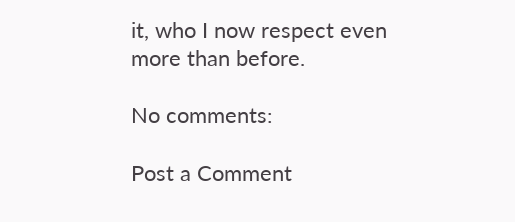it, who I now respect even more than before.

No comments:

Post a Comment